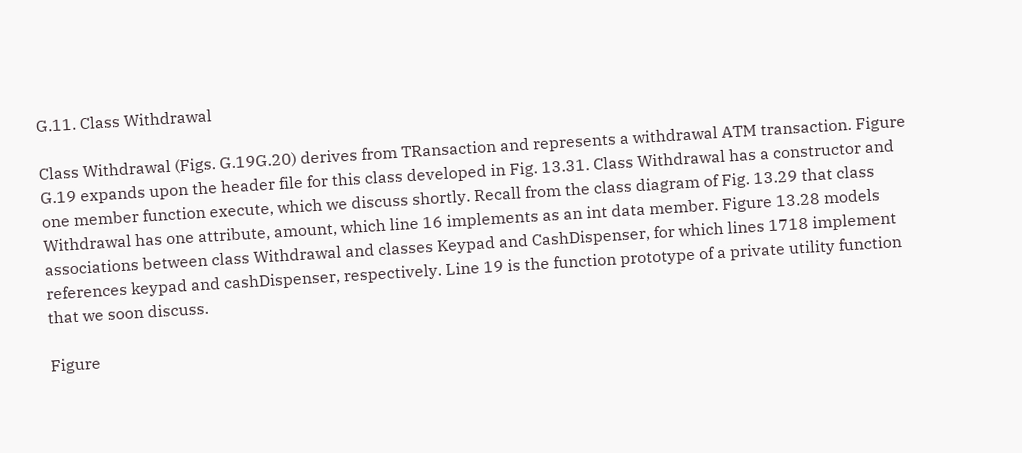G.11. Class Withdrawal

Class Withdrawal (Figs. G.19G.20) derives from TRansaction and represents a withdrawal ATM transaction. Figure G.19 expands upon the header file for this class developed in Fig. 13.31. Class Withdrawal has a constructor and one member function execute, which we discuss shortly. Recall from the class diagram of Fig. 13.29 that class Withdrawal has one attribute, amount, which line 16 implements as an int data member. Figure 13.28 models associations between class Withdrawal and classes Keypad and CashDispenser, for which lines 1718 implement references keypad and cashDispenser, respectively. Line 19 is the function prototype of a private utility function that we soon discuss.

Figure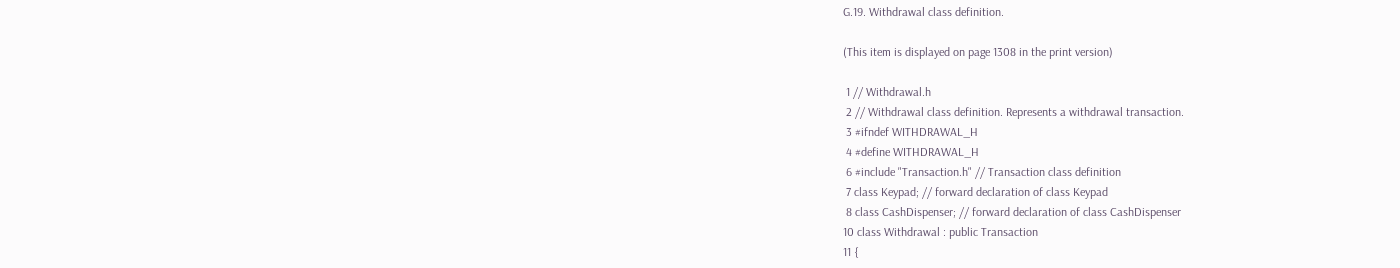G.19. Withdrawal class definition.

(This item is displayed on page 1308 in the print version)

 1 // Withdrawal.h
 2 // Withdrawal class definition. Represents a withdrawal transaction.
 3 #ifndef WITHDRAWAL_H
 4 #define WITHDRAWAL_H
 6 #include "Transaction.h" // Transaction class definition
 7 class Keypad; // forward declaration of class Keypad
 8 class CashDispenser; // forward declaration of class CashDispenser
10 class Withdrawal : public Transaction
11 {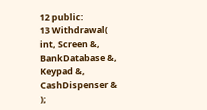12 public:
13 Withdrawal( int, Screen &, BankDatabase &, Keypad &, CashDispenser & );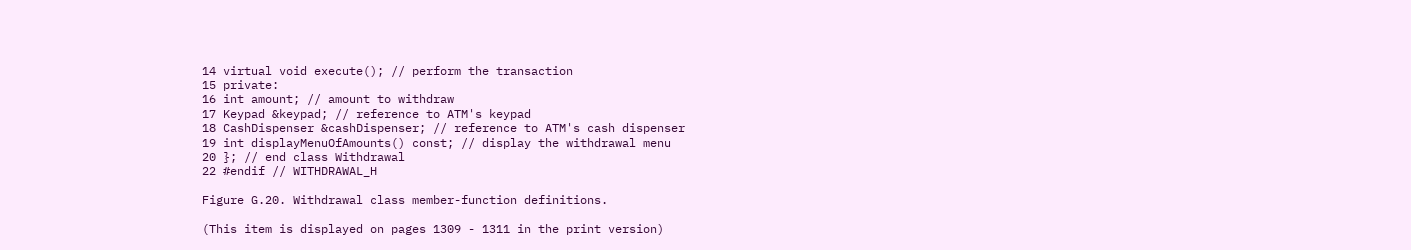14 virtual void execute(); // perform the transaction
15 private:
16 int amount; // amount to withdraw
17 Keypad &keypad; // reference to ATM's keypad
18 CashDispenser &cashDispenser; // reference to ATM's cash dispenser
19 int displayMenuOfAmounts() const; // display the withdrawal menu
20 }; // end class Withdrawal
22 #endif // WITHDRAWAL_H

Figure G.20. Withdrawal class member-function definitions.

(This item is displayed on pages 1309 - 1311 in the print version)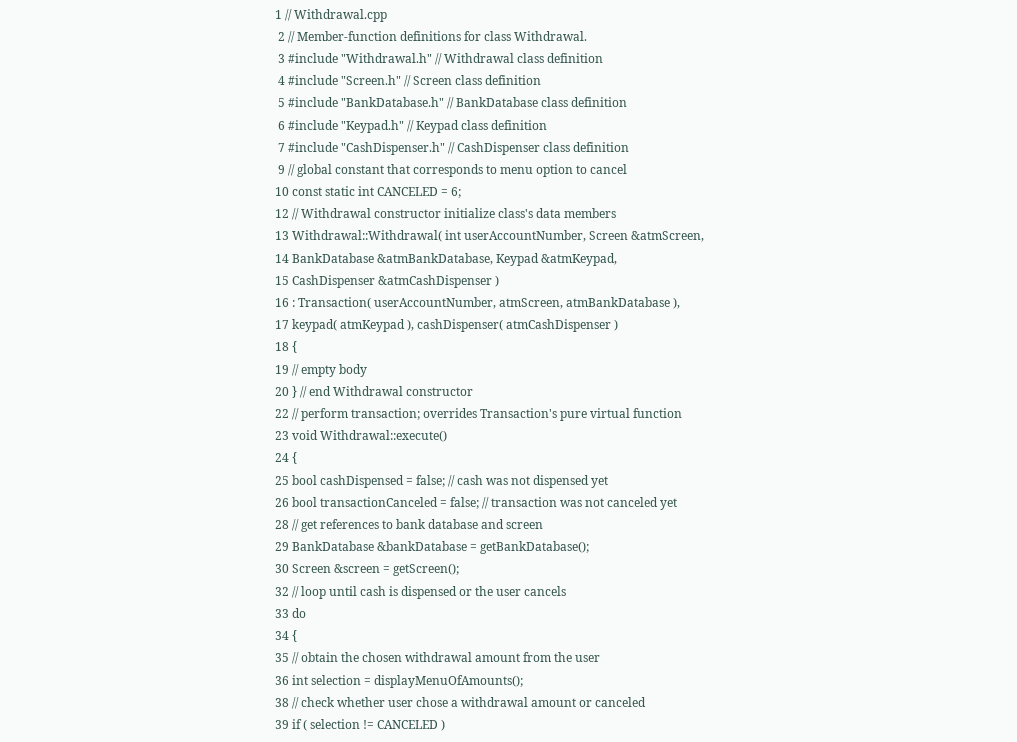1 // Withdrawal.cpp
 2 // Member-function definitions for class Withdrawal.
 3 #include "Withdrawal.h" // Withdrawal class definition
 4 #include "Screen.h" // Screen class definition
 5 #include "BankDatabase.h" // BankDatabase class definition
 6 #include "Keypad.h" // Keypad class definition
 7 #include "CashDispenser.h" // CashDispenser class definition
 9 // global constant that corresponds to menu option to cancel
10 const static int CANCELED = 6;
12 // Withdrawal constructor initialize class's data members
13 Withdrawal::Withdrawal( int userAccountNumber, Screen &atmScreen,
14 BankDatabase &atmBankDatabase, Keypad &atmKeypad,
15 CashDispenser &atmCashDispenser )
16 : Transaction( userAccountNumber, atmScreen, atmBankDatabase ),
17 keypad( atmKeypad ), cashDispenser( atmCashDispenser )
18 {
19 // empty body
20 } // end Withdrawal constructor
22 // perform transaction; overrides Transaction's pure virtual function
23 void Withdrawal::execute()
24 {
25 bool cashDispensed = false; // cash was not dispensed yet
26 bool transactionCanceled = false; // transaction was not canceled yet
28 // get references to bank database and screen
29 BankDatabase &bankDatabase = getBankDatabase();
30 Screen &screen = getScreen();
32 // loop until cash is dispensed or the user cancels
33 do
34 {
35 // obtain the chosen withdrawal amount from the user
36 int selection = displayMenuOfAmounts();
38 // check whether user chose a withdrawal amount or canceled
39 if ( selection != CANCELED )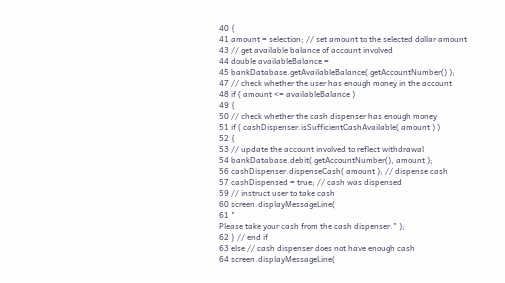40 {
41 amount = selection; // set amount to the selected dollar amount
43 // get available balance of account involved
44 double availableBalance =
45 bankDatabase.getAvailableBalance( getAccountNumber() );
47 // check whether the user has enough money in the account
48 if ( amount <= availableBalance )
49 {
50 // check whether the cash dispenser has enough money
51 if ( cashDispenser.isSufficientCashAvailable( amount ) )
52 {
53 // update the account involved to reflect withdrawal
54 bankDatabase.debit( getAccountNumber(), amount );
56 cashDispenser.dispenseCash( amount ); // dispense cash
57 cashDispensed = true; // cash was dispensed
59 // instruct user to take cash
60 screen.displayMessageLine(
61 "
Please take your cash from the cash dispenser." );
62 } // end if
63 else // cash dispenser does not have enough cash
64 screen.displayMessageLine(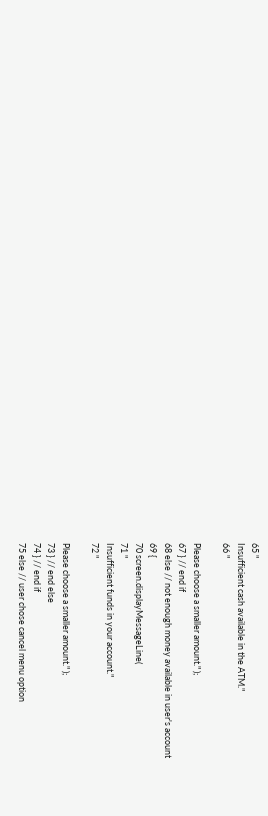65 "
Insufficient cash available in the ATM."
66 "

Please choose a smaller amount." );
67 } // end if
68 else // not enough money available in user's account
69 {
70 screen.displayMessageLine(
71 "
Insufficient funds in your account."
72 "

Please choose a smaller amount." );
73 } // end else
74 } // end if
75 else // user chose cancel menu option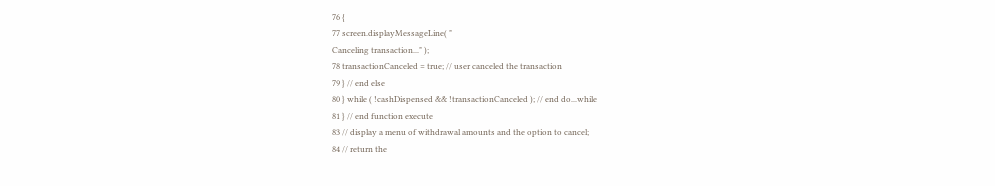76 {
77 screen.displayMessageLine( "
Canceling transaction..." );
78 transactionCanceled = true; // user canceled the transaction
79 } // end else
80 } while ( !cashDispensed && !transactionCanceled ); // end do...while
81 } // end function execute
83 // display a menu of withdrawal amounts and the option to cancel;
84 // return the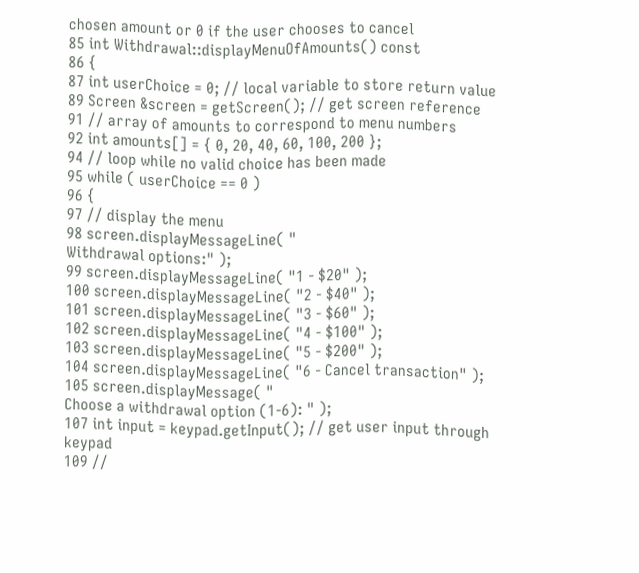chosen amount or 0 if the user chooses to cancel
85 int Withdrawal::displayMenuOfAmounts() const
86 {
87 int userChoice = 0; // local variable to store return value
89 Screen &screen = getScreen(); // get screen reference
91 // array of amounts to correspond to menu numbers
92 int amounts[] = { 0, 20, 40, 60, 100, 200 };
94 // loop while no valid choice has been made
95 while ( userChoice == 0 )
96 {
97 // display the menu
98 screen.displayMessageLine( "
Withdrawal options:" );
99 screen.displayMessageLine( "1 - $20" );
100 screen.displayMessageLine( "2 - $40" );
101 screen.displayMessageLine( "3 - $60" );
102 screen.displayMessageLine( "4 - $100" );
103 screen.displayMessageLine( "5 - $200" );
104 screen.displayMessageLine( "6 - Cancel transaction" );
105 screen.displayMessage( "
Choose a withdrawal option (1-6): " );
107 int input = keypad.getInput(); // get user input through keypad
109 //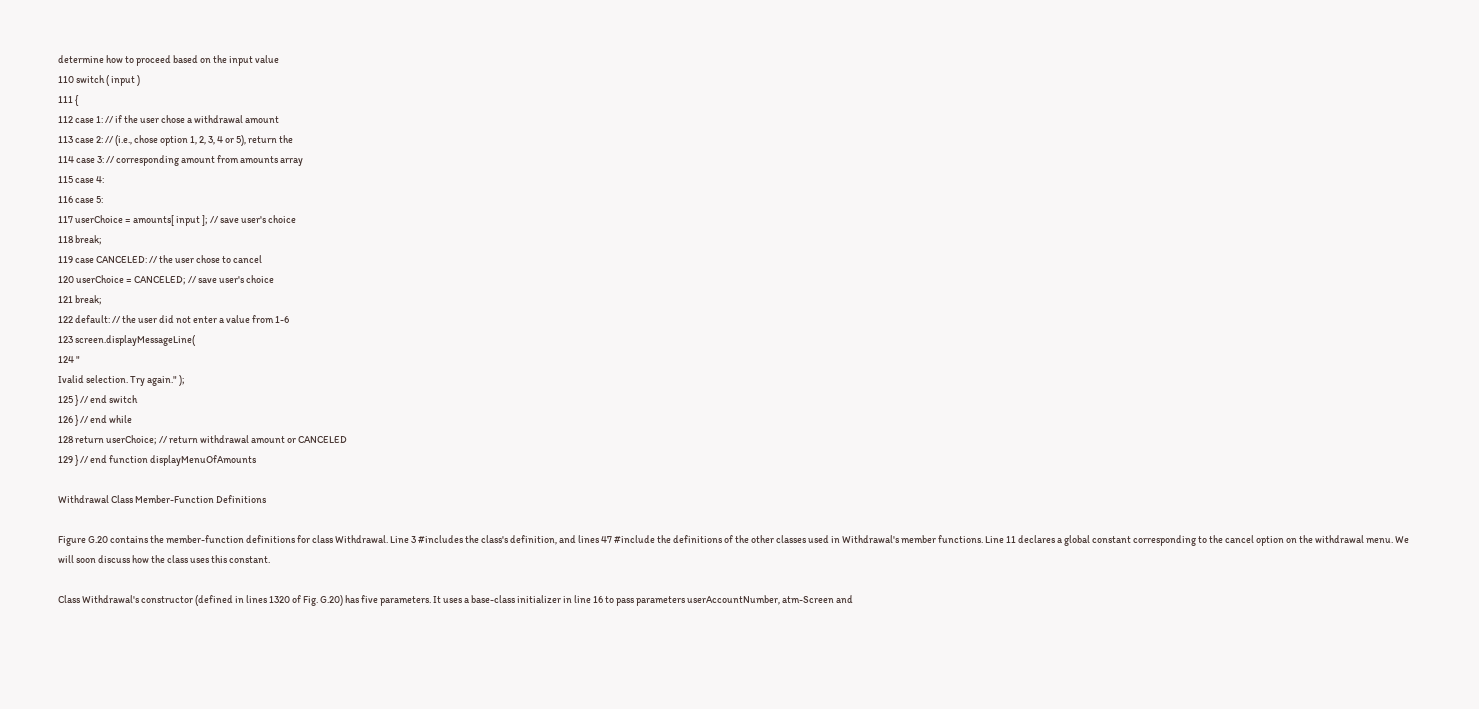determine how to proceed based on the input value
110 switch ( input )
111 {
112 case 1: // if the user chose a withdrawal amount
113 case 2: // (i.e., chose option 1, 2, 3, 4 or 5), return the
114 case 3: // corresponding amount from amounts array
115 case 4:
116 case 5:
117 userChoice = amounts[ input ]; // save user's choice
118 break;
119 case CANCELED: // the user chose to cancel
120 userChoice = CANCELED; // save user's choice
121 break;
122 default: // the user did not enter a value from 1-6
123 screen.displayMessageLine(
124 "
Ivalid selection. Try again." );
125 } // end switch
126 } // end while
128 return userChoice; // return withdrawal amount or CANCELED
129 } // end function displayMenuOfAmounts

Withdrawal Class Member-Function Definitions

Figure G.20 contains the member-function definitions for class Withdrawal. Line 3 #includes the class's definition, and lines 47 #include the definitions of the other classes used in Withdrawal's member functions. Line 11 declares a global constant corresponding to the cancel option on the withdrawal menu. We will soon discuss how the class uses this constant.

Class Withdrawal's constructor (defined in lines 1320 of Fig. G.20) has five parameters. It uses a base-class initializer in line 16 to pass parameters userAccountNumber, atm-Screen and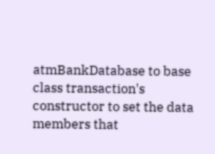atmBankDatabase to base class transaction's constructor to set the data members that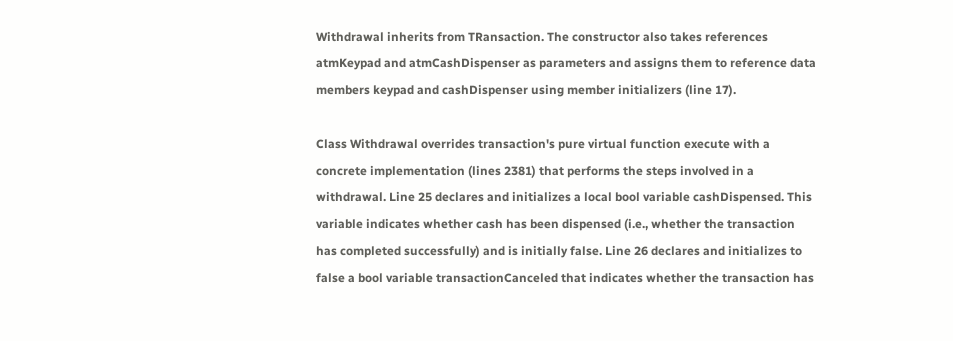Withdrawal inherits from TRansaction. The constructor also takes references atmKeypad and atmCashDispenser as parameters and assigns them to reference data members keypad and cashDispenser using member initializers (line 17).

Class Withdrawal overrides transaction's pure virtual function execute with a concrete implementation (lines 2381) that performs the steps involved in a withdrawal. Line 25 declares and initializes a local bool variable cashDispensed. This variable indicates whether cash has been dispensed (i.e., whether the transaction has completed successfully) and is initially false. Line 26 declares and initializes to false a bool variable transactionCanceled that indicates whether the transaction has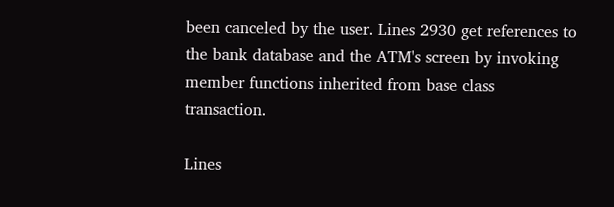been canceled by the user. Lines 2930 get references to the bank database and the ATM's screen by invoking member functions inherited from base class transaction.

Lines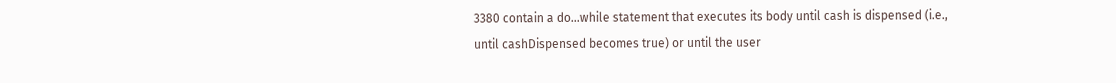3380 contain a do...while statement that executes its body until cash is dispensed (i.e., until cashDispensed becomes true) or until the user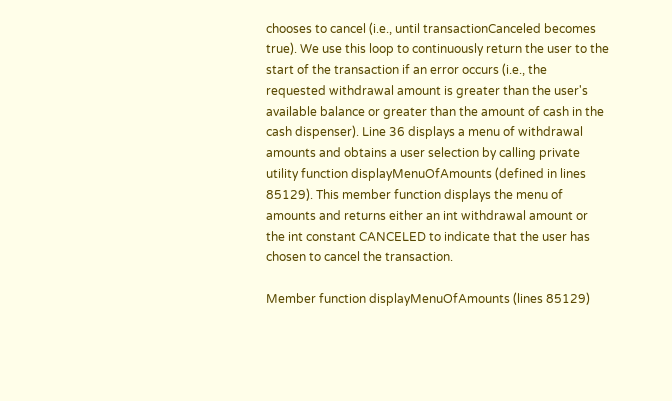chooses to cancel (i.e., until transactionCanceled becomes true). We use this loop to continuously return the user to the start of the transaction if an error occurs (i.e., the requested withdrawal amount is greater than the user's available balance or greater than the amount of cash in the cash dispenser). Line 36 displays a menu of withdrawal amounts and obtains a user selection by calling private utility function displayMenuOfAmounts (defined in lines 85129). This member function displays the menu of amounts and returns either an int withdrawal amount or the int constant CANCELED to indicate that the user has chosen to cancel the transaction.

Member function displayMenuOfAmounts (lines 85129)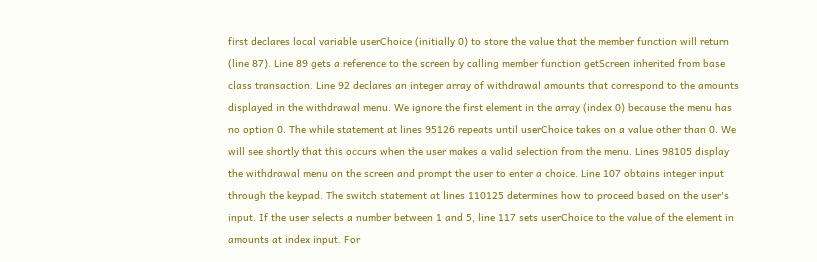first declares local variable userChoice (initially 0) to store the value that the member function will return (line 87). Line 89 gets a reference to the screen by calling member function getScreen inherited from base class transaction. Line 92 declares an integer array of withdrawal amounts that correspond to the amounts displayed in the withdrawal menu. We ignore the first element in the array (index 0) because the menu has no option 0. The while statement at lines 95126 repeats until userChoice takes on a value other than 0. We will see shortly that this occurs when the user makes a valid selection from the menu. Lines 98105 display the withdrawal menu on the screen and prompt the user to enter a choice. Line 107 obtains integer input through the keypad. The switch statement at lines 110125 determines how to proceed based on the user's input. If the user selects a number between 1 and 5, line 117 sets userChoice to the value of the element in amounts at index input. For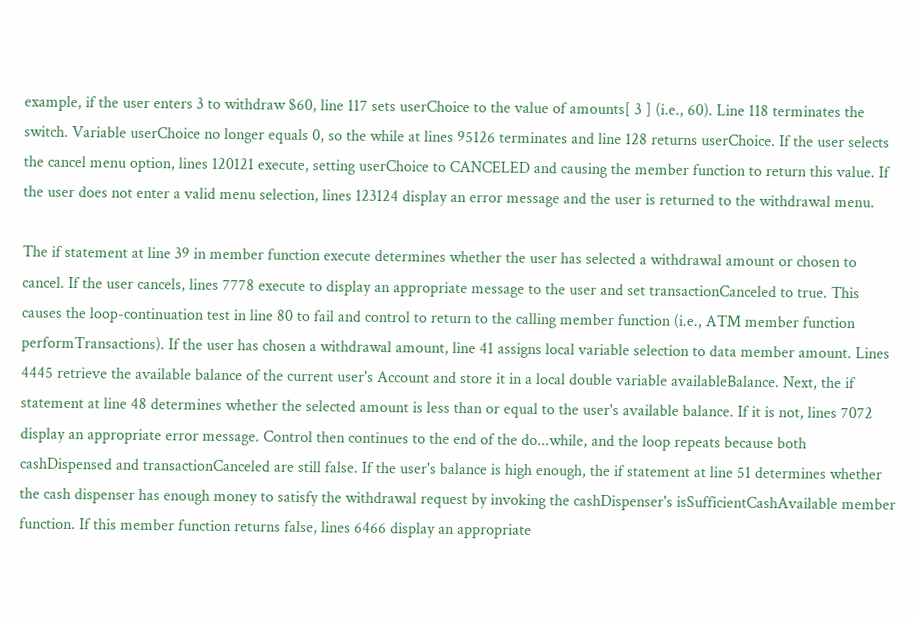example, if the user enters 3 to withdraw $60, line 117 sets userChoice to the value of amounts[ 3 ] (i.e., 60). Line 118 terminates the switch. Variable userChoice no longer equals 0, so the while at lines 95126 terminates and line 128 returns userChoice. If the user selects the cancel menu option, lines 120121 execute, setting userChoice to CANCELED and causing the member function to return this value. If the user does not enter a valid menu selection, lines 123124 display an error message and the user is returned to the withdrawal menu.

The if statement at line 39 in member function execute determines whether the user has selected a withdrawal amount or chosen to cancel. If the user cancels, lines 7778 execute to display an appropriate message to the user and set transactionCanceled to true. This causes the loop-continuation test in line 80 to fail and control to return to the calling member function (i.e., ATM member function performTransactions). If the user has chosen a withdrawal amount, line 41 assigns local variable selection to data member amount. Lines 4445 retrieve the available balance of the current user's Account and store it in a local double variable availableBalance. Next, the if statement at line 48 determines whether the selected amount is less than or equal to the user's available balance. If it is not, lines 7072 display an appropriate error message. Control then continues to the end of the do...while, and the loop repeats because both cashDispensed and transactionCanceled are still false. If the user's balance is high enough, the if statement at line 51 determines whether the cash dispenser has enough money to satisfy the withdrawal request by invoking the cashDispenser's isSufficientCashAvailable member function. If this member function returns false, lines 6466 display an appropriate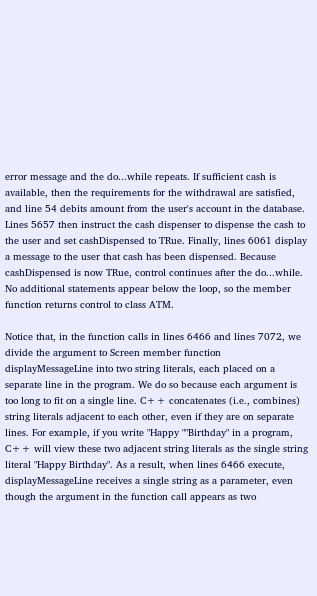error message and the do...while repeats. If sufficient cash is available, then the requirements for the withdrawal are satisfied, and line 54 debits amount from the user's account in the database. Lines 5657 then instruct the cash dispenser to dispense the cash to the user and set cashDispensed to TRue. Finally, lines 6061 display a message to the user that cash has been dispensed. Because cashDispensed is now TRue, control continues after the do...while. No additional statements appear below the loop, so the member function returns control to class ATM.

Notice that, in the function calls in lines 6466 and lines 7072, we divide the argument to Screen member function displayMessageLine into two string literals, each placed on a separate line in the program. We do so because each argument is too long to fit on a single line. C++ concatenates (i.e., combines) string literals adjacent to each other, even if they are on separate lines. For example, if you write "Happy ""Birthday" in a program, C++ will view these two adjacent string literals as the single string literal "Happy Birthday". As a result, when lines 6466 execute, displayMessageLine receives a single string as a parameter, even though the argument in the function call appears as two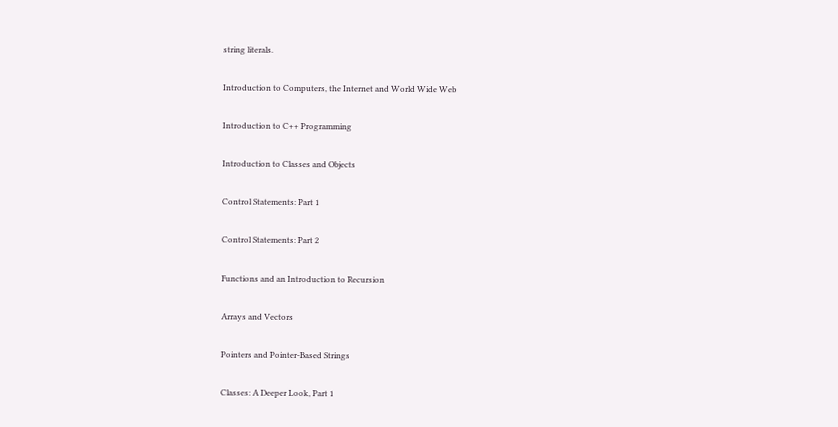string literals.

Introduction to Computers, the Internet and World Wide Web

Introduction to C++ Programming

Introduction to Classes and Objects

Control Statements: Part 1

Control Statements: Part 2

Functions and an Introduction to Recursion

Arrays and Vectors

Pointers and Pointer-Based Strings

Classes: A Deeper Look, Part 1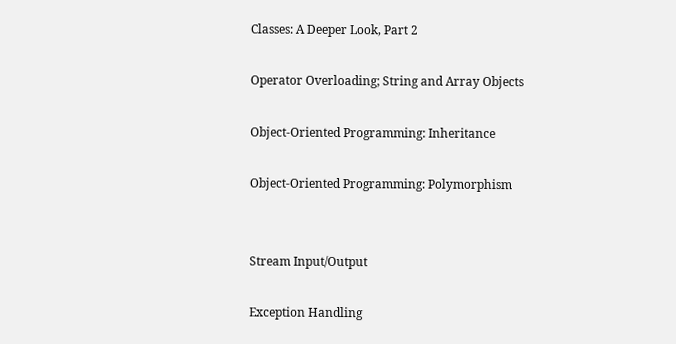Classes: A Deeper Look, Part 2

Operator Overloading; String and Array Objects

Object-Oriented Programming: Inheritance

Object-Oriented Programming: Polymorphism


Stream Input/Output

Exception Handling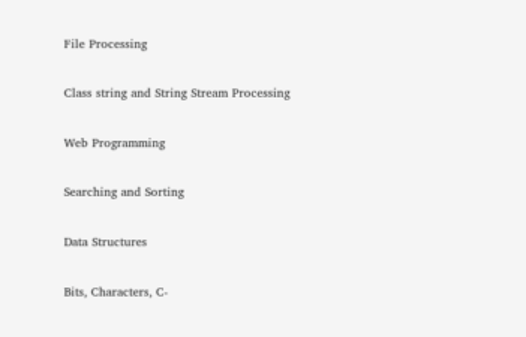File Processing

Class string and String Stream Processing

Web Programming

Searching and Sorting

Data Structures

Bits, Characters, C-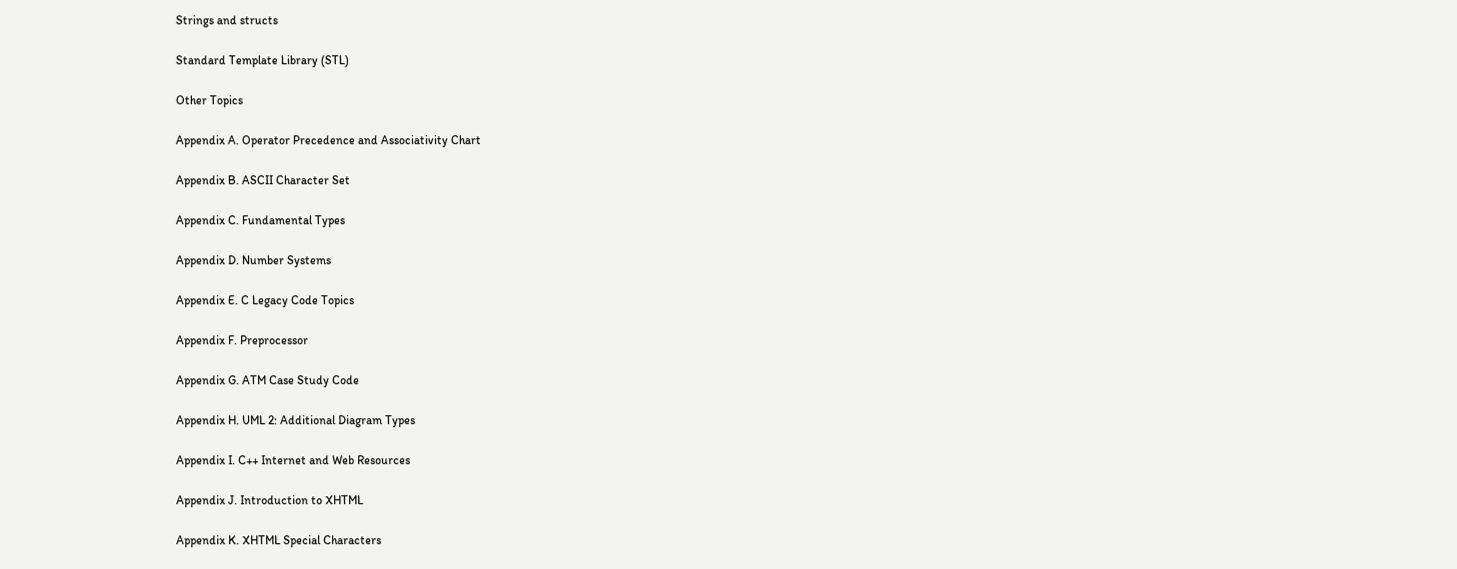Strings and structs

Standard Template Library (STL)

Other Topics

Appendix A. Operator Precedence and Associativity Chart

Appendix B. ASCII Character Set

Appendix C. Fundamental Types

Appendix D. Number Systems

Appendix E. C Legacy Code Topics

Appendix F. Preprocessor

Appendix G. ATM Case Study Code

Appendix H. UML 2: Additional Diagram Types

Appendix I. C++ Internet and Web Resources

Appendix J. Introduction to XHTML

Appendix K. XHTML Special Characters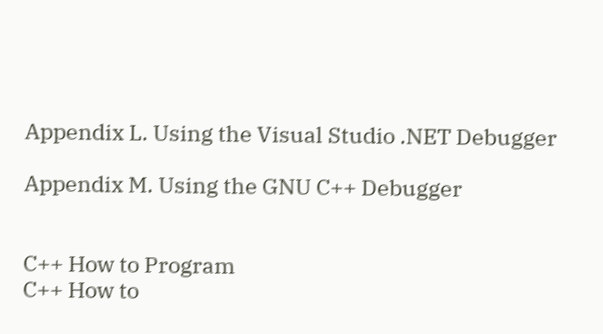Appendix L. Using the Visual Studio .NET Debugger

Appendix M. Using the GNU C++ Debugger


C++ How to Program
C++ How to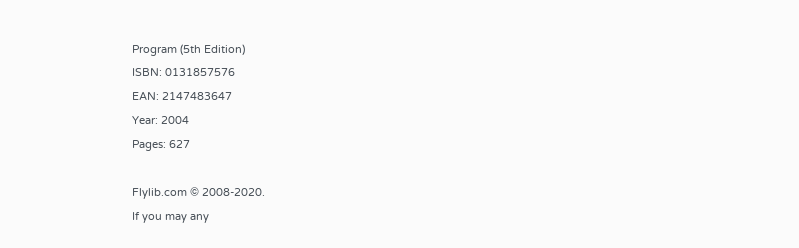Program (5th Edition)
ISBN: 0131857576
EAN: 2147483647
Year: 2004
Pages: 627

Flylib.com © 2008-2020.
If you may any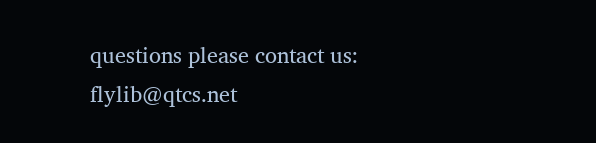questions please contact us: flylib@qtcs.net